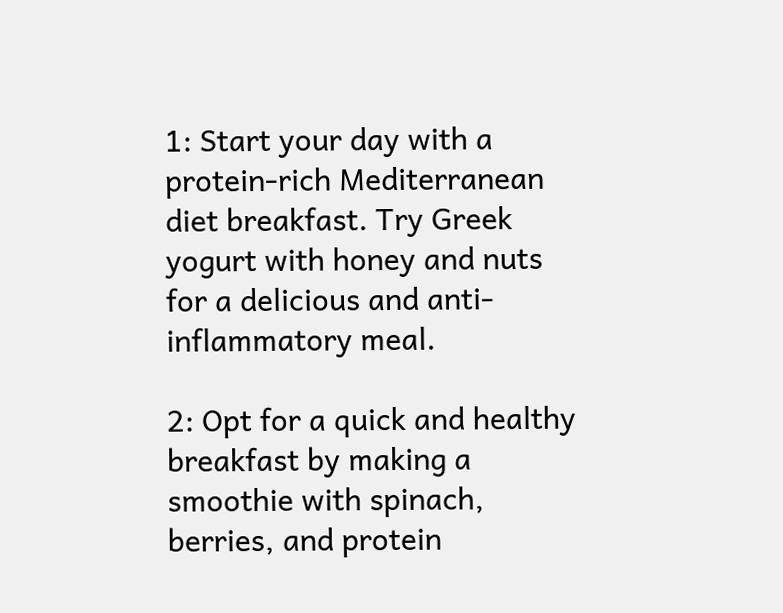1: Start your day with a protein-rich Mediterranean diet breakfast. Try Greek yogurt with honey and nuts for a delicious and anti-inflammatory meal.

2: Opt for a quick and healthy breakfast by making a smoothie with spinach, berries, and protein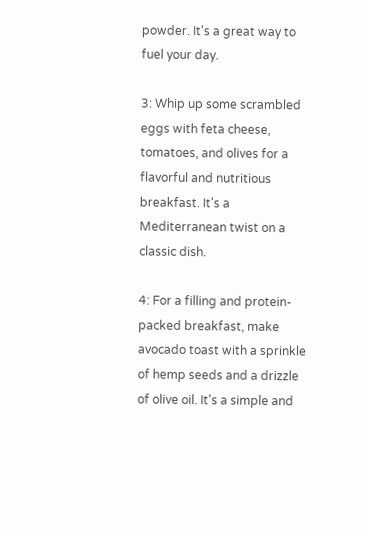powder. It's a great way to fuel your day.

3: Whip up some scrambled eggs with feta cheese, tomatoes, and olives for a flavorful and nutritious breakfast. It's a Mediterranean twist on a classic dish.

4: For a filling and protein-packed breakfast, make avocado toast with a sprinkle of hemp seeds and a drizzle of olive oil. It's a simple and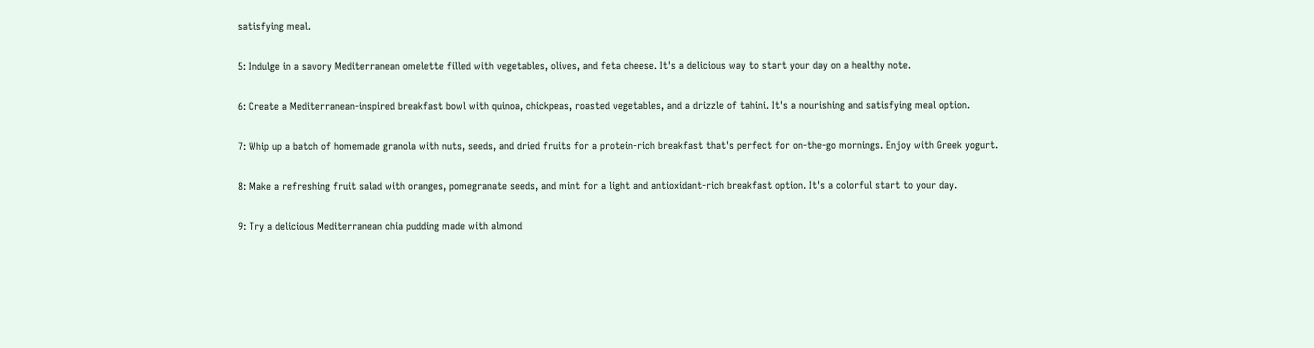satisfying meal.

5: Indulge in a savory Mediterranean omelette filled with vegetables, olives, and feta cheese. It's a delicious way to start your day on a healthy note.

6: Create a Mediterranean-inspired breakfast bowl with quinoa, chickpeas, roasted vegetables, and a drizzle of tahini. It's a nourishing and satisfying meal option.

7: Whip up a batch of homemade granola with nuts, seeds, and dried fruits for a protein-rich breakfast that's perfect for on-the-go mornings. Enjoy with Greek yogurt.

8: Make a refreshing fruit salad with oranges, pomegranate seeds, and mint for a light and antioxidant-rich breakfast option. It's a colorful start to your day.

9: Try a delicious Mediterranean chia pudding made with almond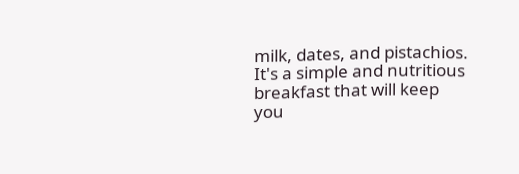milk, dates, and pistachios. It's a simple and nutritious breakfast that will keep you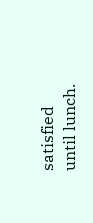satisfied until lunch.